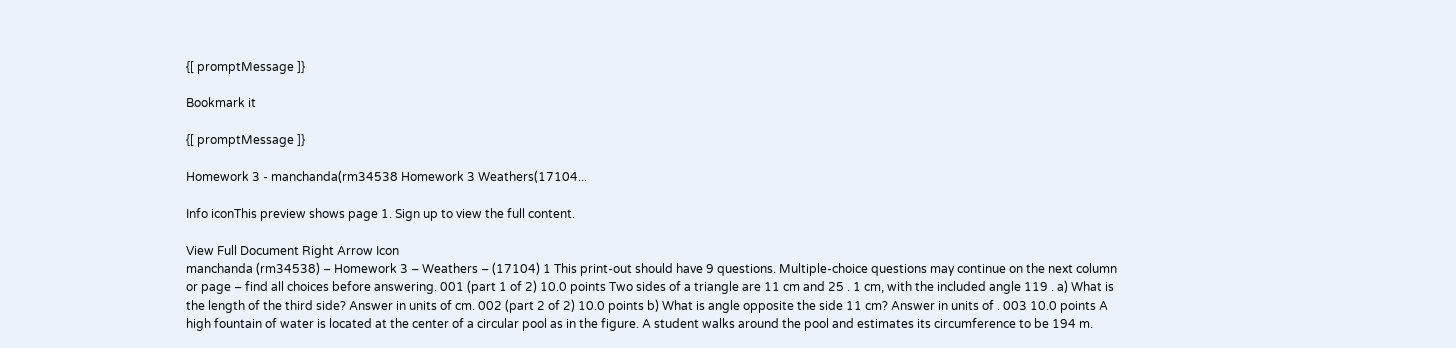{[ promptMessage ]}

Bookmark it

{[ promptMessage ]}

Homework 3 - manchanda(rm34538 Homework 3 Weathers(17104...

Info iconThis preview shows page 1. Sign up to view the full content.

View Full Document Right Arrow Icon
manchanda (rm34538) – Homework 3 – Weathers – (17104) 1 This print-out should have 9 questions. Multiple-choice questions may continue on the next column or page – find all choices before answering. 001 (part 1 of 2) 10.0 points Two sides of a triangle are 11 cm and 25 . 1 cm, with the included angle 119 . a) What is the length of the third side? Answer in units of cm. 002 (part 2 of 2) 10.0 points b) What is angle opposite the side 11 cm? Answer in units of . 003 10.0 points A high fountain of water is located at the center of a circular pool as in the figure. A student walks around the pool and estimates its circumference to be 194 m.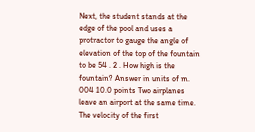Next, the student stands at the edge of the pool and uses a protractor to gauge the angle of elevation of the top of the fountain to be 54 . 2 . How high is the fountain? Answer in units of m. 004 10.0 points Two airplanes leave an airport at the same time. The velocity of the first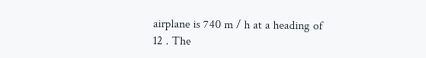airplane is 740 m / h at a heading of 12 . The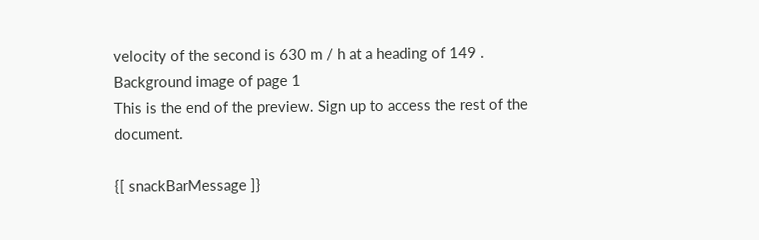velocity of the second is 630 m / h at a heading of 149 .
Background image of page 1
This is the end of the preview. Sign up to access the rest of the document.

{[ snackBarMessage ]}